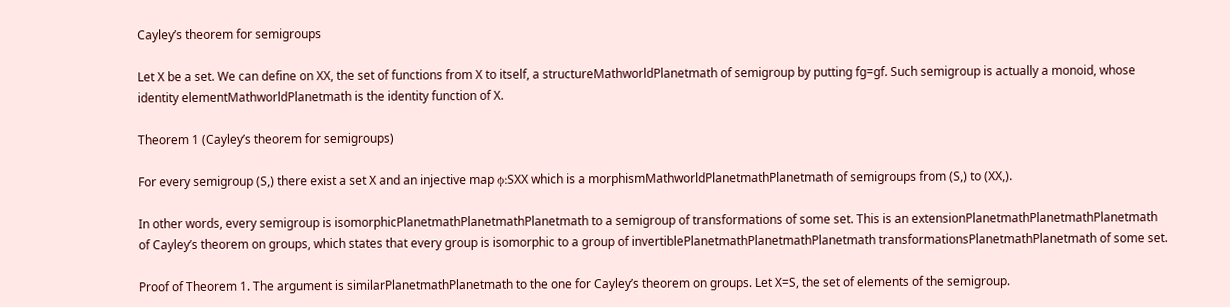Cayley’s theorem for semigroups

Let X be a set. We can define on XX, the set of functions from X to itself, a structureMathworldPlanetmath of semigroup by putting fg=gf. Such semigroup is actually a monoid, whose identity elementMathworldPlanetmath is the identity function of X.

Theorem 1 (Cayley’s theorem for semigroups)

For every semigroup (S,) there exist a set X and an injective map ϕ:SXX which is a morphismMathworldPlanetmathPlanetmath of semigroups from (S,) to (XX,).

In other words, every semigroup is isomorphicPlanetmathPlanetmathPlanetmath to a semigroup of transformations of some set. This is an extensionPlanetmathPlanetmathPlanetmath of Cayley’s theorem on groups, which states that every group is isomorphic to a group of invertiblePlanetmathPlanetmathPlanetmath transformationsPlanetmathPlanetmath of some set.

Proof of Theorem 1. The argument is similarPlanetmathPlanetmath to the one for Cayley’s theorem on groups. Let X=S, the set of elements of the semigroup.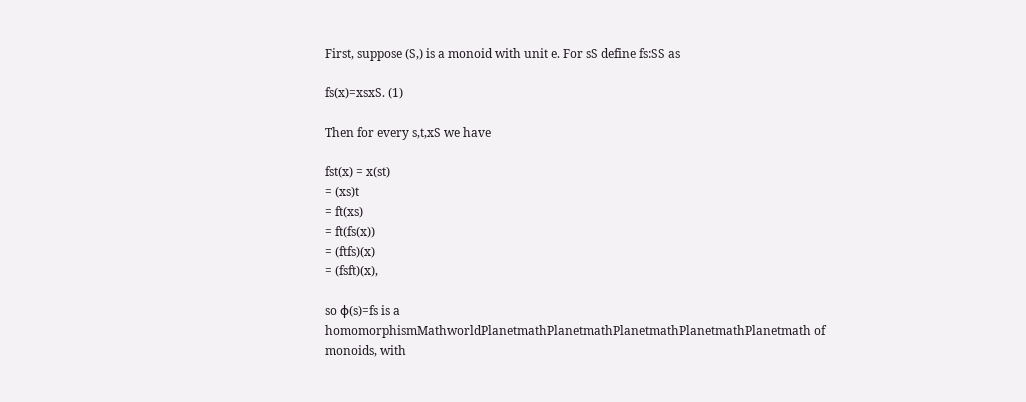First, suppose (S,) is a monoid with unit e. For sS define fs:SS as

fs(x)=xsxS. (1)

Then for every s,t,xS we have

fst(x) = x(st)
= (xs)t
= ft(xs)
= ft(fs(x))
= (ftfs)(x)
= (fsft)(x),

so ϕ(s)=fs is a homomorphismMathworldPlanetmathPlanetmathPlanetmathPlanetmathPlanetmath of monoids, with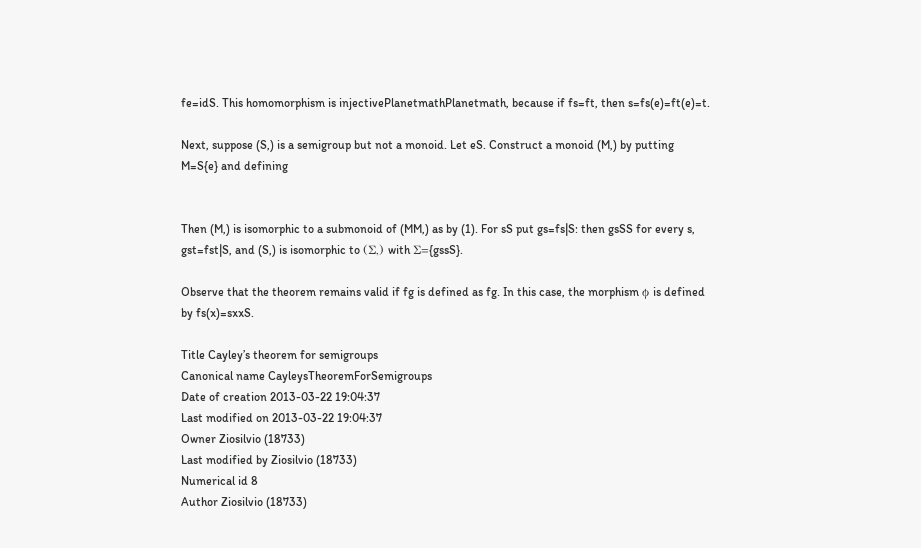fe=idS. This homomorphism is injectivePlanetmathPlanetmath, because if fs=ft, then s=fs(e)=ft(e)=t.

Next, suppose (S,) is a semigroup but not a monoid. Let eS. Construct a monoid (M,) by putting M=S{e} and defining


Then (M,) is isomorphic to a submonoid of (MM,) as by (1). For sS put gs=fs|S: then gsSS for every s, gst=fst|S, and (S,) is isomorphic to (Σ,) with Σ={gssS}.

Observe that the theorem remains valid if fg is defined as fg. In this case, the morphism ϕ is defined by fs(x)=sxxS.

Title Cayley’s theorem for semigroups
Canonical name CayleysTheoremForSemigroups
Date of creation 2013-03-22 19:04:37
Last modified on 2013-03-22 19:04:37
Owner Ziosilvio (18733)
Last modified by Ziosilvio (18733)
Numerical id 8
Author Ziosilvio (18733)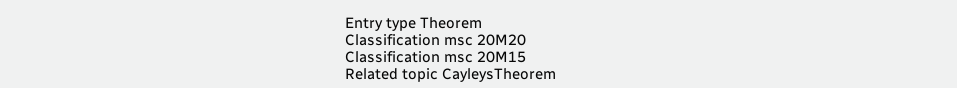Entry type Theorem
Classification msc 20M20
Classification msc 20M15
Related topic CayleysTheorem